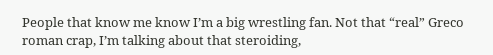People that know me know I’m a big wrestling fan. Not that “real” Greco roman crap, I’m talking about that steroiding,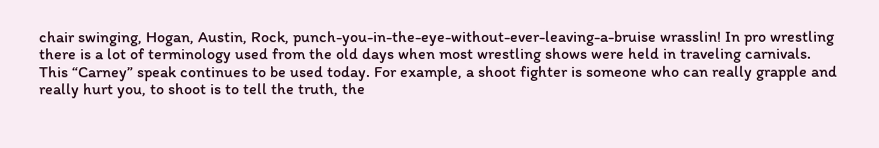chair swinging, Hogan, Austin, Rock, punch-you-in-the-eye-without-ever-leaving-a-bruise wrasslin! In pro wrestling there is a lot of terminology used from the old days when most wrestling shows were held in traveling carnivals. This “Carney” speak continues to be used today. For example, a shoot fighter is someone who can really grapple and really hurt you, to shoot is to tell the truth, the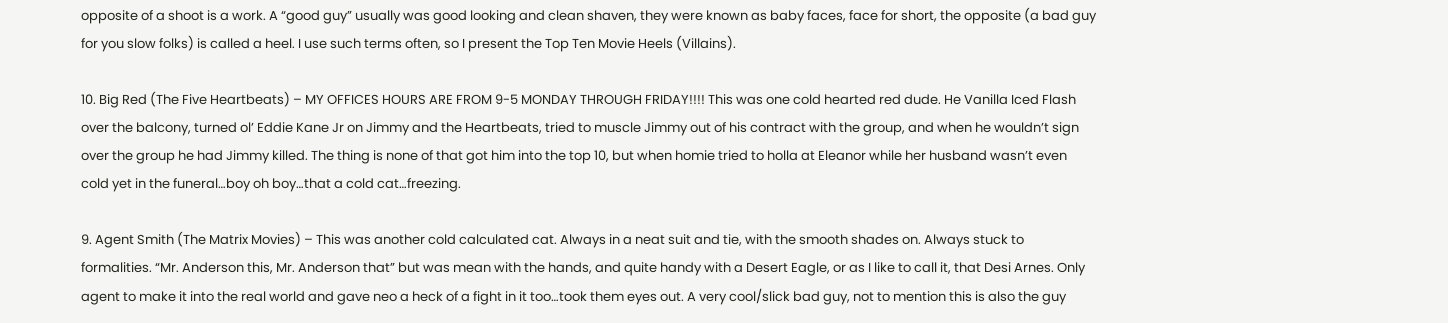opposite of a shoot is a work. A “good guy” usually was good looking and clean shaven, they were known as baby faces, face for short, the opposite (a bad guy for you slow folks) is called a heel. I use such terms often, so I present the Top Ten Movie Heels (Villains).

10. Big Red (The Five Heartbeats) – MY OFFICES HOURS ARE FROM 9-5 MONDAY THROUGH FRIDAY!!!! This was one cold hearted red dude. He Vanilla Iced Flash over the balcony, turned ol’ Eddie Kane Jr on Jimmy and the Heartbeats, tried to muscle Jimmy out of his contract with the group, and when he wouldn’t sign over the group he had Jimmy killed. The thing is none of that got him into the top 10, but when homie tried to holla at Eleanor while her husband wasn’t even cold yet in the funeral…boy oh boy…that a cold cat…freezing.

9. Agent Smith (The Matrix Movies) – This was another cold calculated cat. Always in a neat suit and tie, with the smooth shades on. Always stuck to formalities. “Mr. Anderson this, Mr. Anderson that” but was mean with the hands, and quite handy with a Desert Eagle, or as I like to call it, that Desi Arnes. Only agent to make it into the real world and gave neo a heck of a fight in it too…took them eyes out. A very cool/slick bad guy, not to mention this is also the guy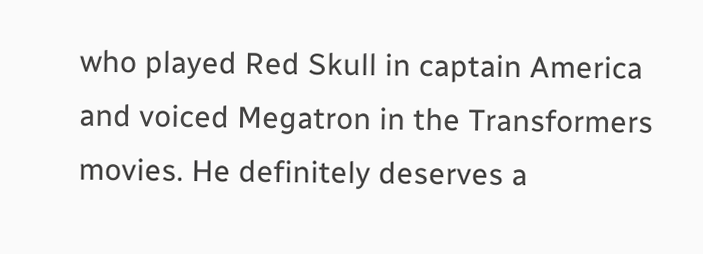who played Red Skull in captain America and voiced Megatron in the Transformers movies. He definitely deserves a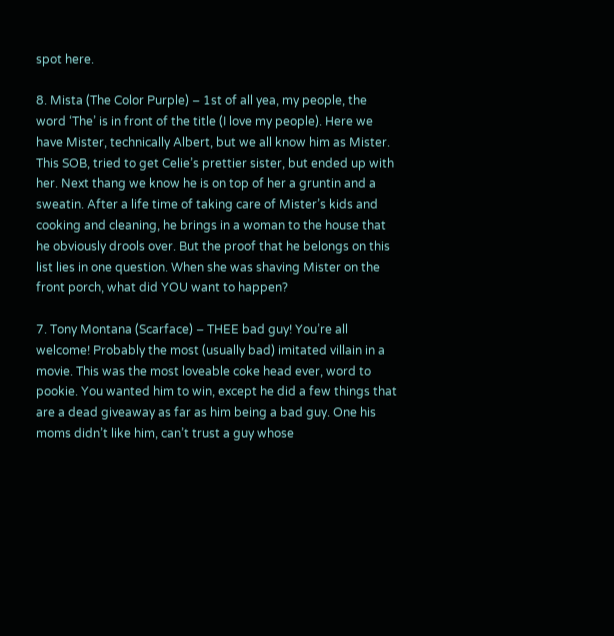spot here.

8. Mista (The Color Purple) – 1st of all yea, my people, the word ‘The’ is in front of the title (I love my people). Here we have Mister, technically Albert, but we all know him as Mister. This SOB, tried to get Celie’s prettier sister, but ended up with her. Next thang we know he is on top of her a gruntin and a sweatin. After a life time of taking care of Mister’s kids and cooking and cleaning, he brings in a woman to the house that he obviously drools over. But the proof that he belongs on this list lies in one question. When she was shaving Mister on the front porch, what did YOU want to happen?

7. Tony Montana (Scarface) – THEE bad guy! You’re all welcome! Probably the most (usually bad) imitated villain in a movie. This was the most loveable coke head ever, word to pookie. You wanted him to win, except he did a few things that are a dead giveaway as far as him being a bad guy. One his moms didn’t like him, can’t trust a guy whose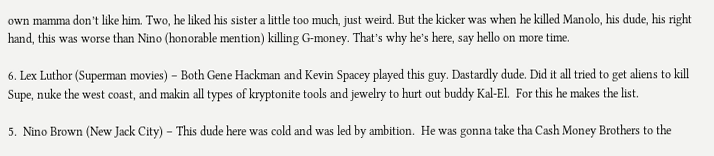own mamma don’t like him. Two, he liked his sister a little too much, just weird. But the kicker was when he killed Manolo, his dude, his right hand, this was worse than Nino (honorable mention) killing G-money. That’s why he’s here, say hello on more time.

6. Lex Luthor (Superman movies) – Both Gene Hackman and Kevin Spacey played this guy. Dastardly dude. Did it all tried to get aliens to kill Supe, nuke the west coast, and makin all types of kryptonite tools and jewelry to hurt out buddy Kal-El.  For this he makes the list.

5.  Nino Brown (New Jack City) – This dude here was cold and was led by ambition.  He was gonna take tha Cash Money Brothers to the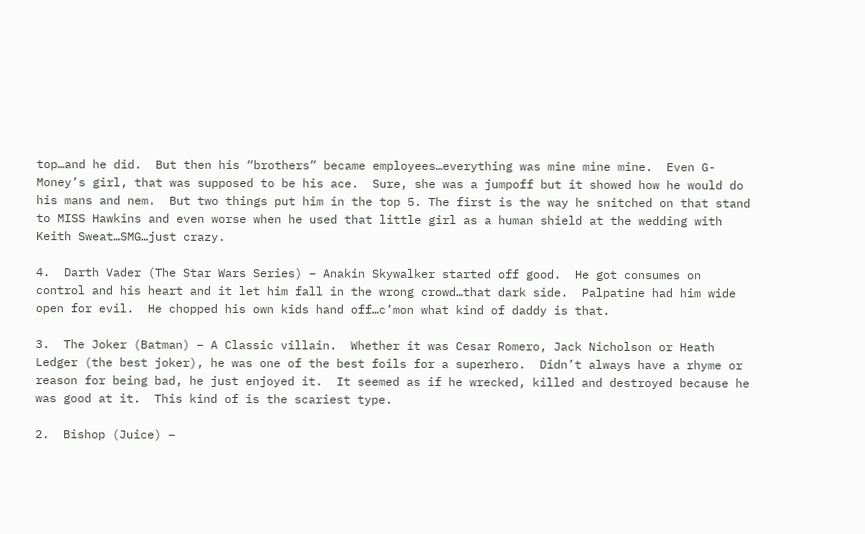top…and he did.  But then his “brothers” became employees…everything was mine mine mine.  Even G-Money’s girl, that was supposed to be his ace.  Sure, she was a jumpoff but it showed how he would do his mans and nem.  But two things put him in the top 5. The first is the way he snitched on that stand to MISS Hawkins and even worse when he used that little girl as a human shield at the wedding with Keith Sweat…SMG…just crazy.

4.  Darth Vader (The Star Wars Series) – Anakin Skywalker started off good.  He got consumes on control and his heart and it let him fall in the wrong crowd…that dark side.  Palpatine had him wide open for evil.  He chopped his own kids hand off…c’mon what kind of daddy is that.

3.  The Joker (Batman) – A Classic villain.  Whether it was Cesar Romero, Jack Nicholson or Heath Ledger (the best joker), he was one of the best foils for a superhero.  Didn’t always have a rhyme or reason for being bad, he just enjoyed it.  It seemed as if he wrecked, killed and destroyed because he was good at it.  This kind of is the scariest type.

2.  Bishop (Juice) –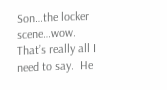Son…the locker scene…wow.  That’s really all I need to say.  He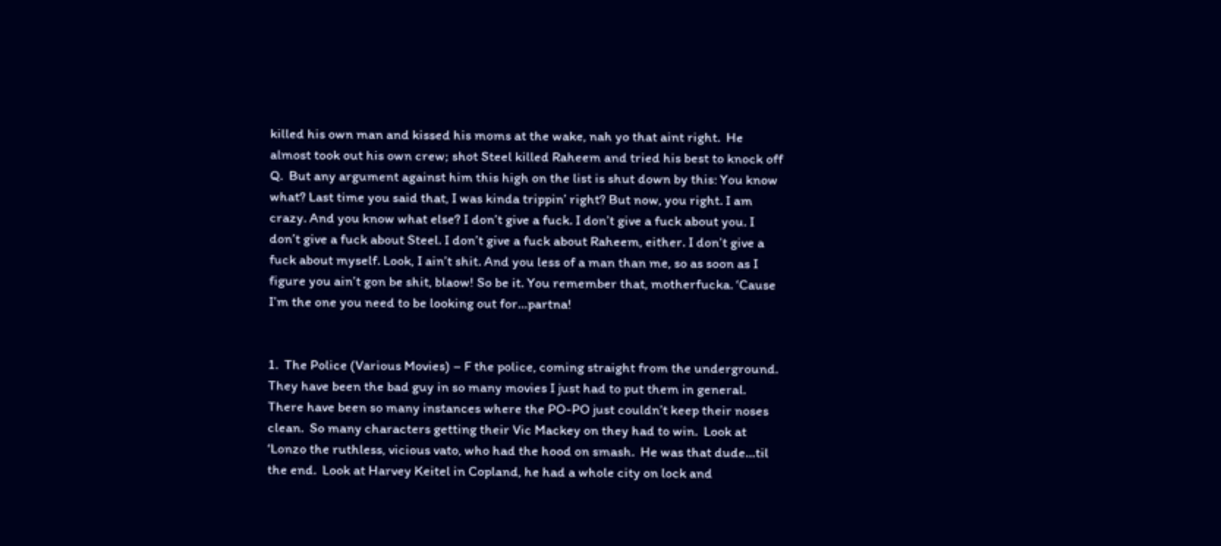killed his own man and kissed his moms at the wake, nah yo that aint right.  He almost took out his own crew; shot Steel killed Raheem and tried his best to knock off Q.  But any argument against him this high on the list is shut down by this: You know what? Last time you said that, I was kinda trippin’ right? But now, you right. I am crazy. And you know what else? I don’t give a fuck. I don’t give a fuck about you. I don’t give a fuck about Steel. I don’t give a fuck about Raheem, either. I don’t give a fuck about myself. Look, I ain’t shit. And you less of a man than me, so as soon as I figure you ain’t gon be shit, blaow! So be it. You remember that, motherfucka. ‘Cause I’m the one you need to be looking out for…partna!


1.  The Police (Various Movies) – F the police, coming straight from the underground.  They have been the bad guy in so many movies I just had to put them in general.  There have been so many instances where the PO-PO just couldn’t keep their noses clean.  So many characters getting their Vic Mackey on they had to win.  Look at ‘Lonzo the ruthless, vicious vato, who had the hood on smash.  He was that dude…til the end.  Look at Harvey Keitel in Copland, he had a whole city on lock and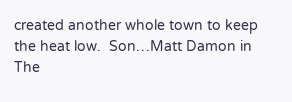created another whole town to keep the heat low.  Son…Matt Damon in The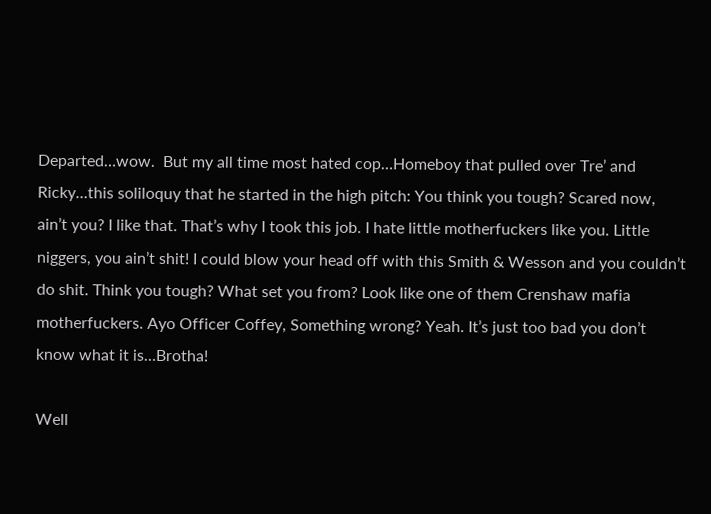Departed…wow.  But my all time most hated cop…Homeboy that pulled over Tre’ and Ricky…this soliloquy that he started in the high pitch: You think you tough? Scared now, ain’t you? I like that. That’s why I took this job. I hate little motherfuckers like you. Little niggers, you ain’t shit! I could blow your head off with this Smith & Wesson and you couldn’t do shit. Think you tough? What set you from? Look like one of them Crenshaw mafia motherfuckers. Ayo Officer Coffey, Something wrong? Yeah. It’s just too bad you don’t know what it is…Brotha!

Well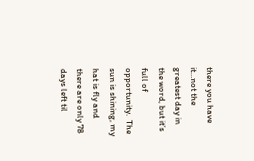there you have it…not the greatest day in the word, but it’s full of opportunity.  The sun is shining, my hat is fly and there are only 78 days left til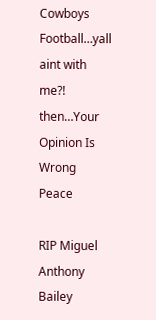Cowboys Football…yall aint with me?! then…Your Opinion Is Wrong Peace

RIP Miguel Anthony Bailey